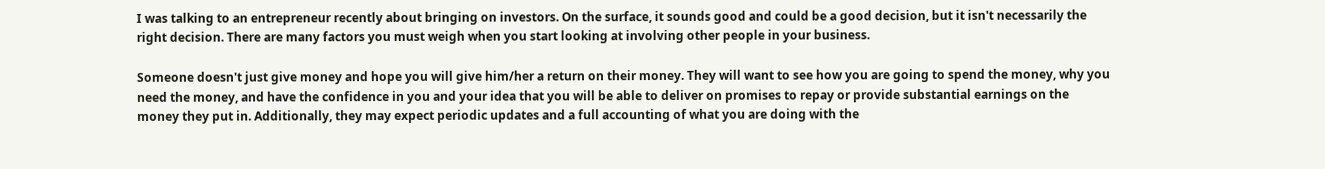I was talking to an entrepreneur recently about bringing on investors. On the surface, it sounds good and could be a good decision, but it isn't necessarily the right decision. There are many factors you must weigh when you start looking at involving other people in your business.

Someone doesn't just give money and hope you will give him/her a return on their money. They will want to see how you are going to spend the money, why you need the money, and have the confidence in you and your idea that you will be able to deliver on promises to repay or provide substantial earnings on the money they put in. Additionally, they may expect periodic updates and a full accounting of what you are doing with the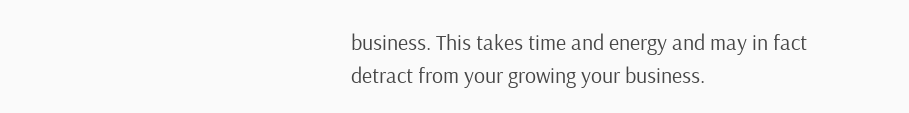business. This takes time and energy and may in fact detract from your growing your business.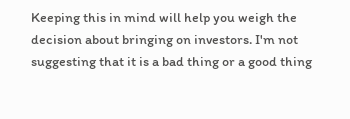Keeping this in mind will help you weigh the decision about bringing on investors. I'm not suggesting that it is a bad thing or a good thing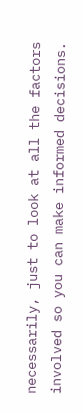necessarily, just to look at all the factors involved so you can make informed decisions.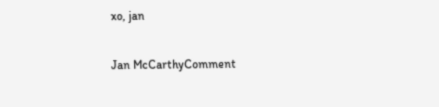xo, jan

Jan McCarthyComment